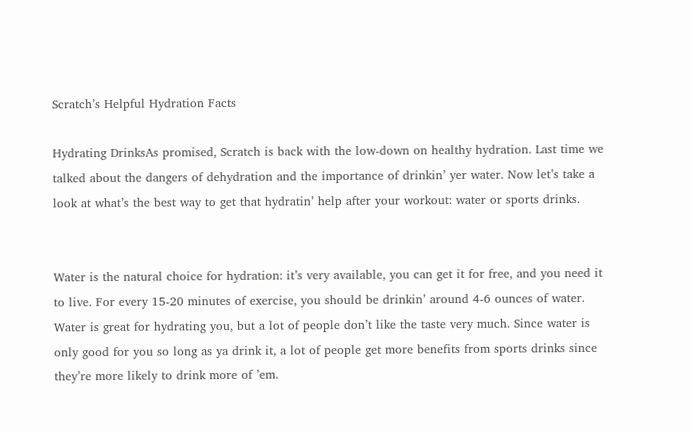Scratch’s Helpful Hydration Facts

Hydrating DrinksAs promised, Scratch is back with the low-down on healthy hydration. Last time we talked about the dangers of dehydration and the importance of drinkin’ yer water. Now let’s take a look at what’s the best way to get that hydratin’ help after your workout: water or sports drinks.


Water is the natural choice for hydration: it’s very available, you can get it for free, and you need it to live. For every 15-20 minutes of exercise, you should be drinkin’ around 4-6 ounces of water. Water is great for hydrating you, but a lot of people don’t like the taste very much. Since water is only good for you so long as ya drink it, a lot of people get more benefits from sports drinks since they’re more likely to drink more of ’em.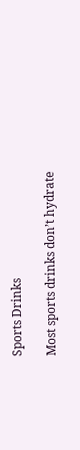Sports Drinks

Most sports drinks don’t hydrate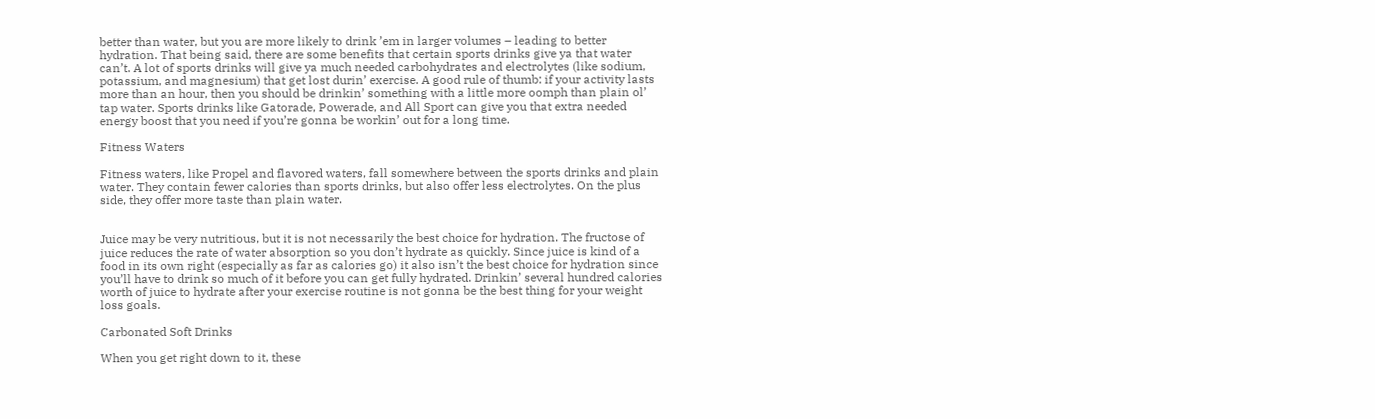better than water, but you are more likely to drink ’em in larger volumes – leading to better hydration. That being said, there are some benefits that certain sports drinks give ya that water can’t. A lot of sports drinks will give ya much needed carbohydrates and electrolytes (like sodium, potassium, and magnesium) that get lost durin’ exercise. A good rule of thumb: if your activity lasts more than an hour, then you should be drinkin’ something with a little more oomph than plain ol’ tap water. Sports drinks like Gatorade, Powerade, and All Sport can give you that extra needed energy boost that you need if you’re gonna be workin’ out for a long time.

Fitness Waters

Fitness waters, like Propel and flavored waters, fall somewhere between the sports drinks and plain water. They contain fewer calories than sports drinks, but also offer less electrolytes. On the plus side, they offer more taste than plain water.


Juice may be very nutritious, but it is not necessarily the best choice for hydration. The fructose of juice reduces the rate of water absorption so you don’t hydrate as quickly. Since juice is kind of a food in its own right (especially as far as calories go) it also isn’t the best choice for hydration since you’ll have to drink so much of it before you can get fully hydrated. Drinkin’ several hundred calories worth of juice to hydrate after your exercise routine is not gonna be the best thing for your weight loss goals.

Carbonated Soft Drinks

When you get right down to it, these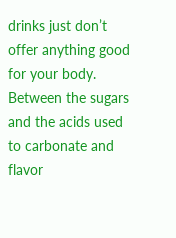drinks just don’t offer anything good for your body. Between the sugars and the acids used to carbonate and flavor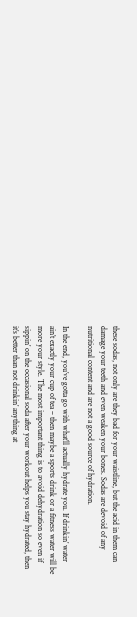these sodas, not only are they bad for your waistline, but the acid in them can damage your teeth and even weaken your bones. Sodas are devoid of any nutritional content and are not a good source of hydration.

In the end, you’ve gotta go with what’ll actually hydrate you. If drinkin’ water ain’t exactly your cup of tea – then maybe a sports drink or a fitness water will be more your style. The most important thing is to avoid dehydration so even if sippin’ on the occasional soda after your workout helps you stay hydrated, then it’s better than not drinkin’ anything at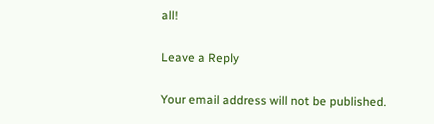all!

Leave a Reply

Your email address will not be published.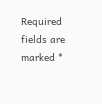Required fields are marked *